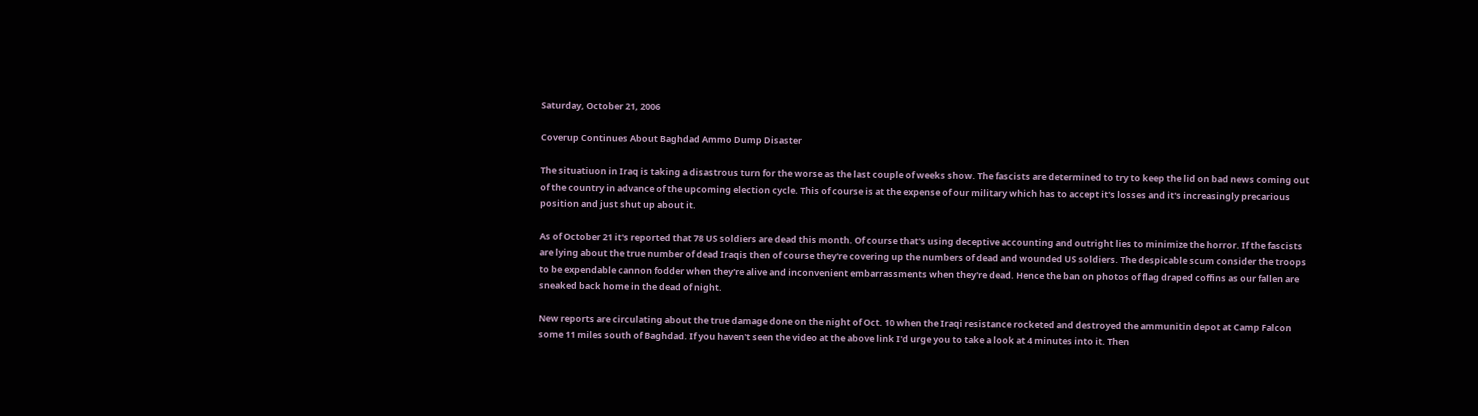Saturday, October 21, 2006

Coverup Continues About Baghdad Ammo Dump Disaster

The situatiuon in Iraq is taking a disastrous turn for the worse as the last couple of weeks show. The fascists are determined to try to keep the lid on bad news coming out of the country in advance of the upcoming election cycle. This of course is at the expense of our military which has to accept it's losses and it's increasingly precarious position and just shut up about it.

As of October 21 it's reported that 78 US soldiers are dead this month. Of course that's using deceptive accounting and outright lies to minimize the horror. If the fascists are lying about the true number of dead Iraqis then of course they're covering up the numbers of dead and wounded US soldiers. The despicable scum consider the troops to be expendable cannon fodder when they're alive and inconvenient embarrassments when they're dead. Hence the ban on photos of flag draped coffins as our fallen are sneaked back home in the dead of night.

New reports are circulating about the true damage done on the night of Oct. 10 when the Iraqi resistance rocketed and destroyed the ammunitin depot at Camp Falcon some 11 miles south of Baghdad. If you haven't seen the video at the above link I'd urge you to take a look at 4 minutes into it. Then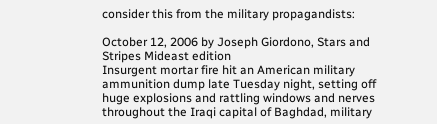consider this from the military propagandists:

October 12, 2006 by Joseph Giordono, Stars and Stripes Mideast edition
Insurgent mortar fire hit an American military ammunition dump late Tuesday night, setting off huge explosions and rattling windows and nerves throughout the Iraqi capital of Baghdad, military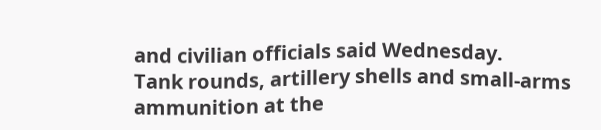and civilian officials said Wednesday.
Tank rounds, artillery shells and small-arms ammunition at the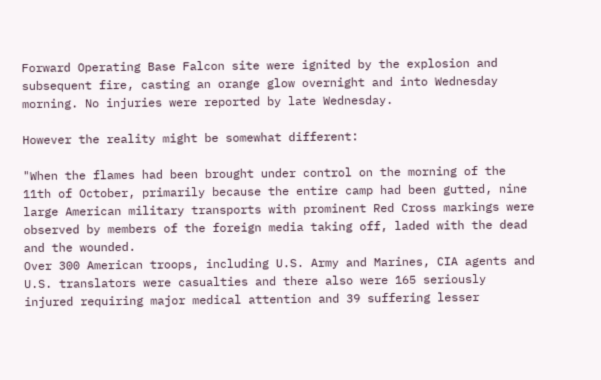Forward Operating Base Falcon site were ignited by the explosion and subsequent fire, casting an orange glow overnight and into Wednesday morning. No injuries were reported by late Wednesday.

However the reality might be somewhat different:

"When the flames had been brought under control on the morning of the 11th of October, primarily because the entire camp had been gutted, nine large American military transports with prominent Red Cross markings were observed by members of the foreign media taking off, laded with the dead and the wounded.
Over 300 American troops, including U.S. Army and Marines, CIA agents and U.S. translators were casualties and there also were 165 seriously injured requiring major medical attention and 39 suffering lesser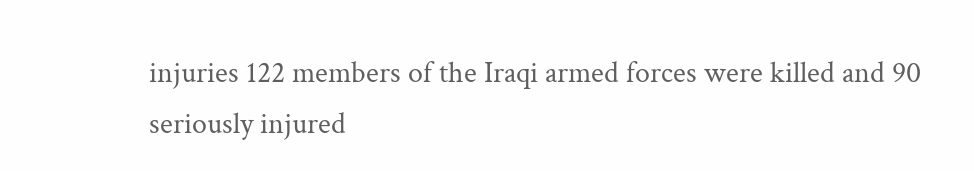injuries 122 members of the Iraqi armed forces were killed and 90 seriously injured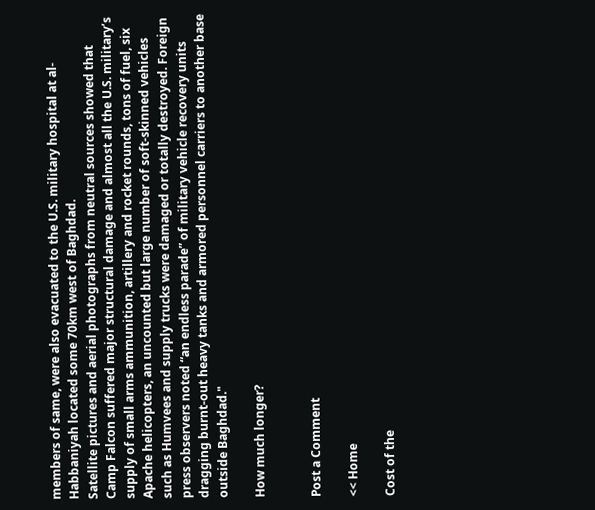members of same, were also evacuated to the U.S. military hospital at al-Habbaniyah located some 70km west of Baghdad.
Satellite pictures and aerial photographs from neutral sources showed that Camp Falcon suffered major structural damage and almost all the U.S. military’s supply of small arms ammunition, artillery and rocket rounds, tons of fuel, six Apache helicopters, an uncounted but large number of soft-skinned vehicles such as Humvees and supply trucks were damaged or totally destroyed. Foreign press observers noted “an endless parade” of military vehicle recovery units dragging burnt-out heavy tanks and armored personnel carriers to another base outside Baghdad."

How much longer?


Post a Comment

<< Home

Cost of the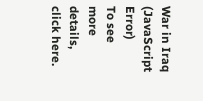War in Iraq
(JavaScript Error)
To see more details, click here.